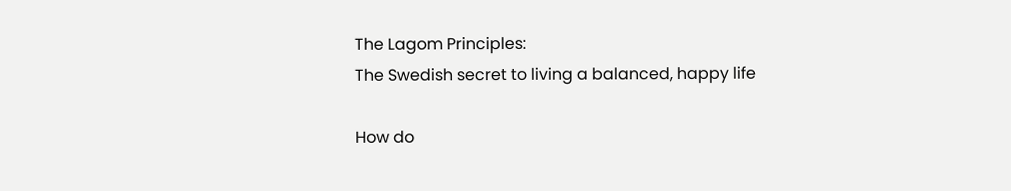The Lagom Principles:
The Swedish secret to living a balanced, happy life

How do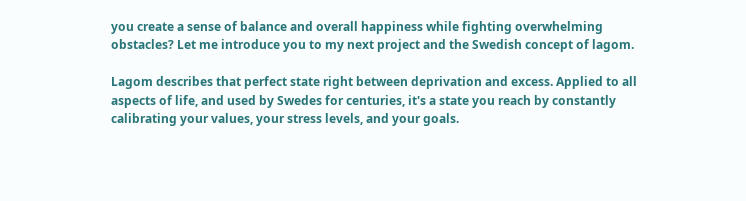you create a sense of balance and overall happiness while fighting overwhelming obstacles? Let me introduce you to my next project and the Swedish concept of lagom.

Lagom describes that perfect state right between deprivation and excess. Applied to all aspects of life, and used by Swedes for centuries, it's a state you reach by constantly calibrating your values, your stress levels, and your goals.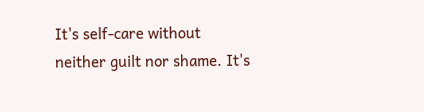It's self-care without neither guilt nor shame. It's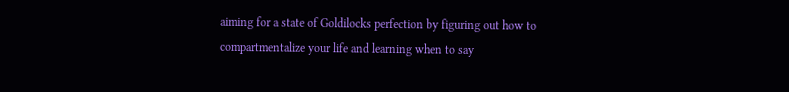aiming for a state of Goldilocks perfection by figuring out how to compartmentalize your life and learning when to say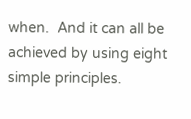when.  And it can all be achieved by using eight simple principles.